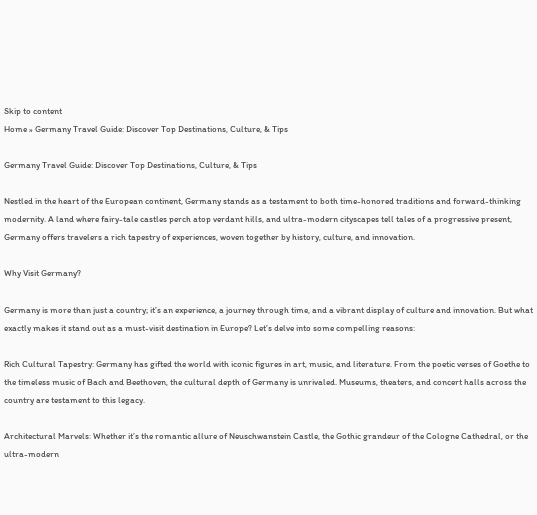Skip to content
Home » Germany Travel Guide: Discover Top Destinations, Culture, & Tips

Germany Travel Guide: Discover Top Destinations, Culture, & Tips

Nestled in the heart of the European continent, Germany stands as a testament to both time-honored traditions and forward-thinking modernity. A land where fairy-tale castles perch atop verdant hills, and ultra-modern cityscapes tell tales of a progressive present, Germany offers travelers a rich tapestry of experiences, woven together by history, culture, and innovation.

Why Visit Germany?

Germany is more than just a country; it’s an experience, a journey through time, and a vibrant display of culture and innovation. But what exactly makes it stand out as a must-visit destination in Europe? Let’s delve into some compelling reasons:

Rich Cultural Tapestry: Germany has gifted the world with iconic figures in art, music, and literature. From the poetic verses of Goethe to the timeless music of Bach and Beethoven, the cultural depth of Germany is unrivaled. Museums, theaters, and concert halls across the country are testament to this legacy.

Architectural Marvels: Whether it’s the romantic allure of Neuschwanstein Castle, the Gothic grandeur of the Cologne Cathedral, or the ultra-modern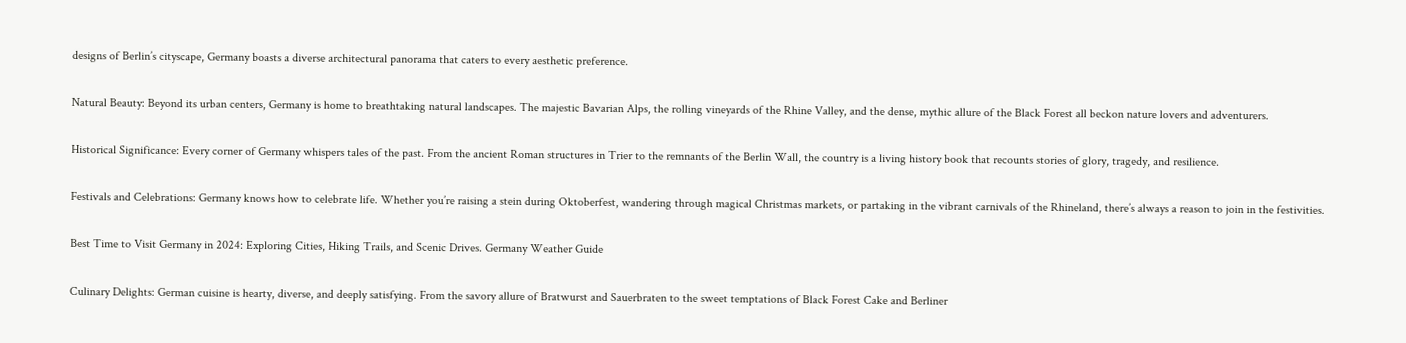designs of Berlin’s cityscape, Germany boasts a diverse architectural panorama that caters to every aesthetic preference.

Natural Beauty: Beyond its urban centers, Germany is home to breathtaking natural landscapes. The majestic Bavarian Alps, the rolling vineyards of the Rhine Valley, and the dense, mythic allure of the Black Forest all beckon nature lovers and adventurers.

Historical Significance: Every corner of Germany whispers tales of the past. From the ancient Roman structures in Trier to the remnants of the Berlin Wall, the country is a living history book that recounts stories of glory, tragedy, and resilience.

Festivals and Celebrations: Germany knows how to celebrate life. Whether you’re raising a stein during Oktoberfest, wandering through magical Christmas markets, or partaking in the vibrant carnivals of the Rhineland, there’s always a reason to join in the festivities.

Best Time to Visit Germany in 2024: Exploring Cities, Hiking Trails, and Scenic Drives. Germany Weather Guide

Culinary Delights: German cuisine is hearty, diverse, and deeply satisfying. From the savory allure of Bratwurst and Sauerbraten to the sweet temptations of Black Forest Cake and Berliner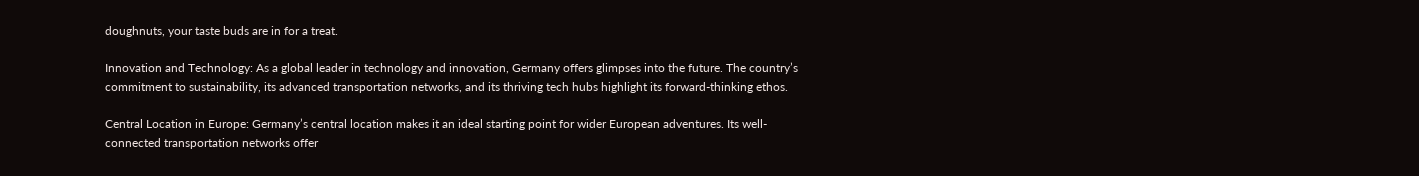doughnuts, your taste buds are in for a treat.

Innovation and Technology: As a global leader in technology and innovation, Germany offers glimpses into the future. The country’s commitment to sustainability, its advanced transportation networks, and its thriving tech hubs highlight its forward-thinking ethos.

Central Location in Europe: Germany’s central location makes it an ideal starting point for wider European adventures. Its well-connected transportation networks offer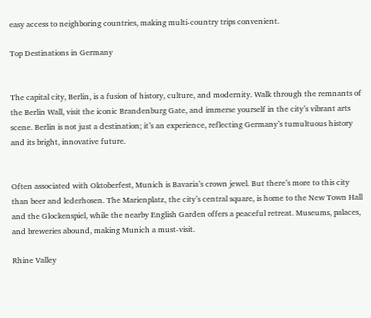easy access to neighboring countries, making multi-country trips convenient.

Top Destinations in Germany


The capital city, Berlin, is a fusion of history, culture, and modernity. Walk through the remnants of the Berlin Wall, visit the iconic Brandenburg Gate, and immerse yourself in the city’s vibrant arts scene. Berlin is not just a destination; it’s an experience, reflecting Germany’s tumultuous history and its bright, innovative future.


Often associated with Oktoberfest, Munich is Bavaria’s crown jewel. But there’s more to this city than beer and lederhosen. The Marienplatz, the city’s central square, is home to the New Town Hall and the Glockenspiel, while the nearby English Garden offers a peaceful retreat. Museums, palaces, and breweries abound, making Munich a must-visit.

Rhine Valley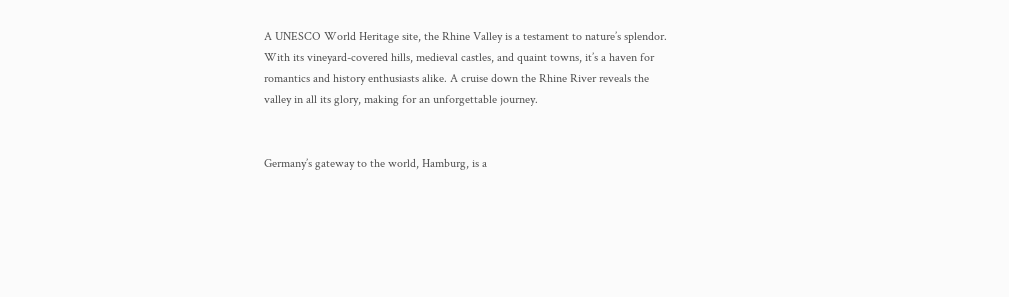A UNESCO World Heritage site, the Rhine Valley is a testament to nature’s splendor. With its vineyard-covered hills, medieval castles, and quaint towns, it’s a haven for romantics and history enthusiasts alike. A cruise down the Rhine River reveals the valley in all its glory, making for an unforgettable journey.


Germany’s gateway to the world, Hamburg, is a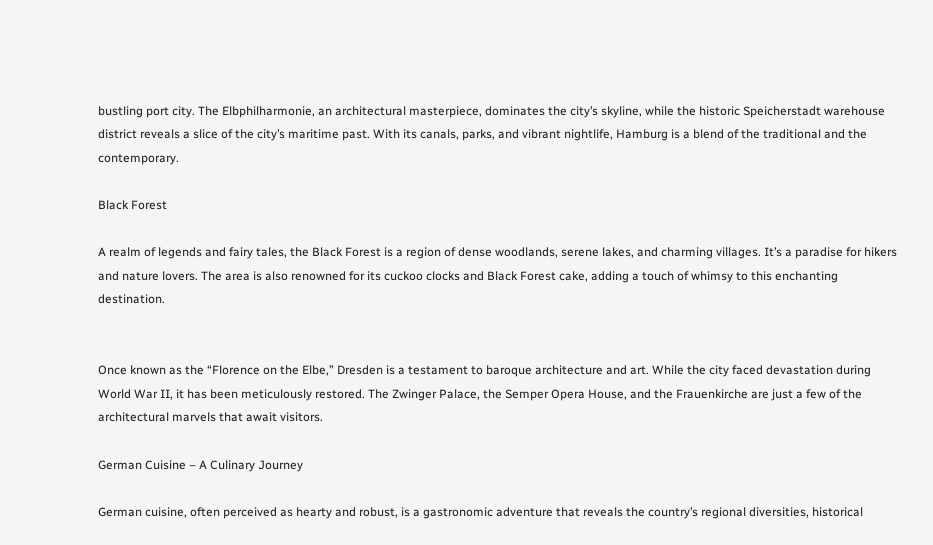bustling port city. The Elbphilharmonie, an architectural masterpiece, dominates the city’s skyline, while the historic Speicherstadt warehouse district reveals a slice of the city’s maritime past. With its canals, parks, and vibrant nightlife, Hamburg is a blend of the traditional and the contemporary.

Black Forest

A realm of legends and fairy tales, the Black Forest is a region of dense woodlands, serene lakes, and charming villages. It’s a paradise for hikers and nature lovers. The area is also renowned for its cuckoo clocks and Black Forest cake, adding a touch of whimsy to this enchanting destination.


Once known as the “Florence on the Elbe,” Dresden is a testament to baroque architecture and art. While the city faced devastation during World War II, it has been meticulously restored. The Zwinger Palace, the Semper Opera House, and the Frauenkirche are just a few of the architectural marvels that await visitors.

German Cuisine – A Culinary Journey

German cuisine, often perceived as hearty and robust, is a gastronomic adventure that reveals the country’s regional diversities, historical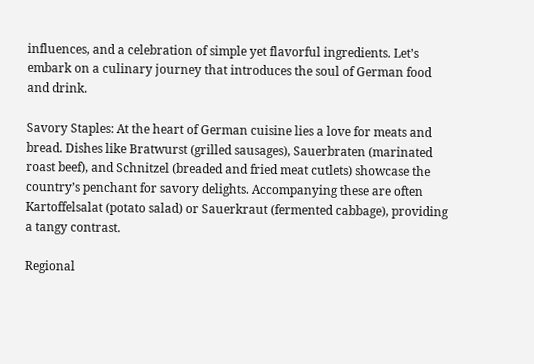influences, and a celebration of simple yet flavorful ingredients. Let’s embark on a culinary journey that introduces the soul of German food and drink.

Savory Staples: At the heart of German cuisine lies a love for meats and bread. Dishes like Bratwurst (grilled sausages), Sauerbraten (marinated roast beef), and Schnitzel (breaded and fried meat cutlets) showcase the country’s penchant for savory delights. Accompanying these are often Kartoffelsalat (potato salad) or Sauerkraut (fermented cabbage), providing a tangy contrast.

Regional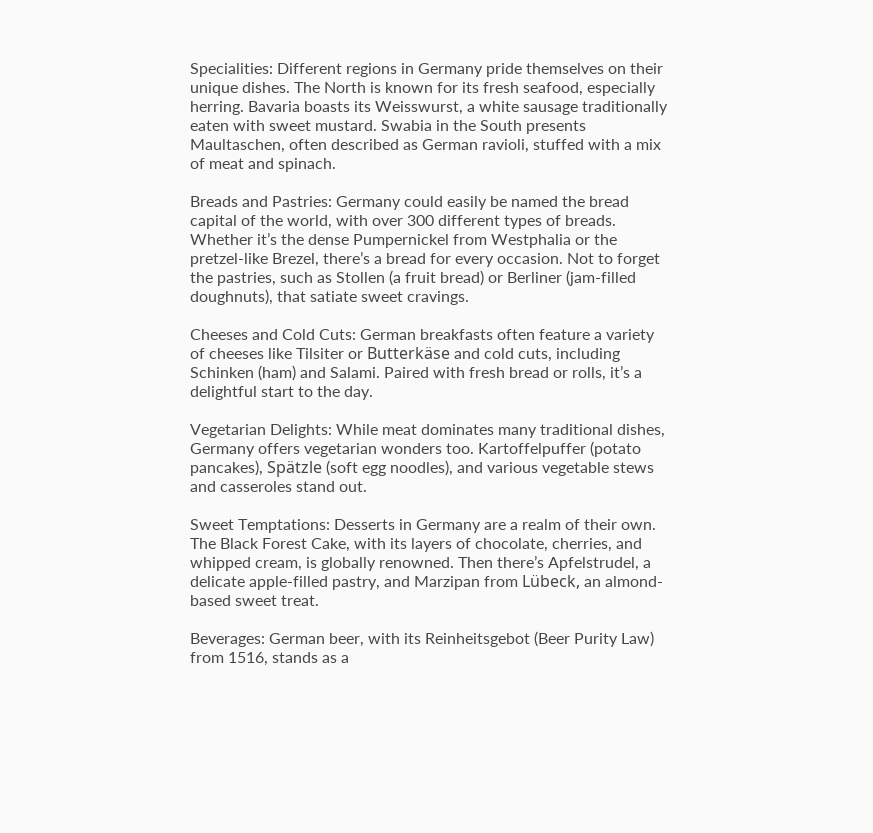Specialities: Different regions in Germany pride themselves on their unique dishes. The North is known for its fresh seafood, especially herring. Bavaria boasts its Weisswurst, a white sausage traditionally eaten with sweet mustard. Swabia in the South presents Maultaschen, often described as German ravioli, stuffed with a mix of meat and spinach.

Breads and Pastries: Germany could easily be named the bread capital of the world, with over 300 different types of breads. Whether it’s the dense Pumpernickel from Westphalia or the pretzel-like Brezel, there’s a bread for every occasion. Not to forget the pastries, such as Stollen (a fruit bread) or Berliner (jam-filled doughnuts), that satiate sweet cravings.

Cheeses and Cold Cuts: German breakfasts often feature a variety of cheeses like Tilsiter or Butterkäse and cold cuts, including Schinken (ham) and Salami. Paired with fresh bread or rolls, it’s a delightful start to the day.

Vegetarian Delights: While meat dominates many traditional dishes, Germany offers vegetarian wonders too. Kartoffelpuffer (potato pancakes), Spätzle (soft egg noodles), and various vegetable stews and casseroles stand out.

Sweet Temptations: Desserts in Germany are a realm of their own. The Black Forest Cake, with its layers of chocolate, cherries, and whipped cream, is globally renowned. Then there’s Apfelstrudel, a delicate apple-filled pastry, and Marzipan from Lübeck, an almond-based sweet treat.

Beverages: German beer, with its Reinheitsgebot (Beer Purity Law) from 1516, stands as a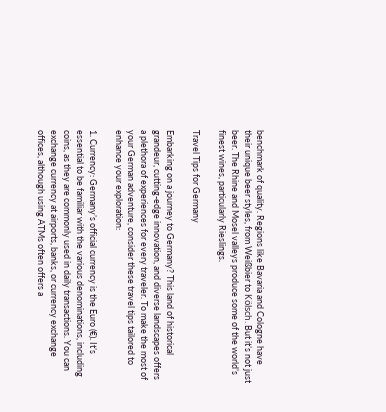benchmark of quality. Regions like Bavaria and Cologne have their unique beer styles, from Weißbier to Kölsch. But it’s not just beer. The Rhine and Mosel valleys produce some of the world’s finest wines, particularly Rieslings.

Travel Tips for Germany

Embarking on a journey to Germany? This land of historical grandeur, cutting-edge innovation, and diverse landscapes offers a plethora of experiences for every traveler. To make the most of your German adventure, consider these travel tips tailored to enhance your exploration:

1. Currency: Germany’s official currency is the Euro (€). It’s essential to be familiar with the various denominations, including coins, as they are commonly used in daily transactions. You can exchange currency at airports, banks, or currency exchange offices, although using ATMs often offers a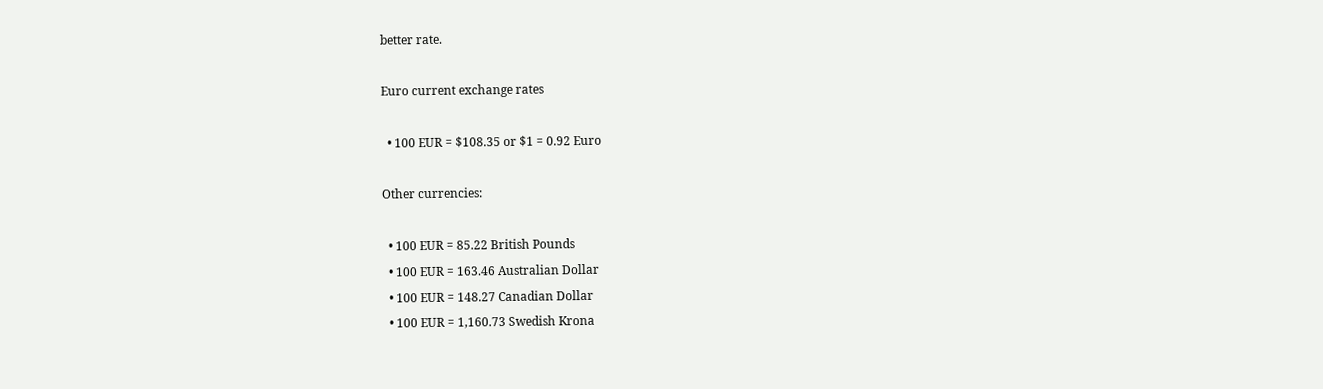better rate.

Euro current exchange rates

  • 100 EUR = $108.35 or $1 = 0.92 Euro

Other currencies:

  • 100 EUR = 85.22 British Pounds
  • 100 EUR = 163.46 Australian Dollar
  • 100 EUR = 148.27 Canadian Dollar
  • 100 EUR = 1,160.73 Swedish Krona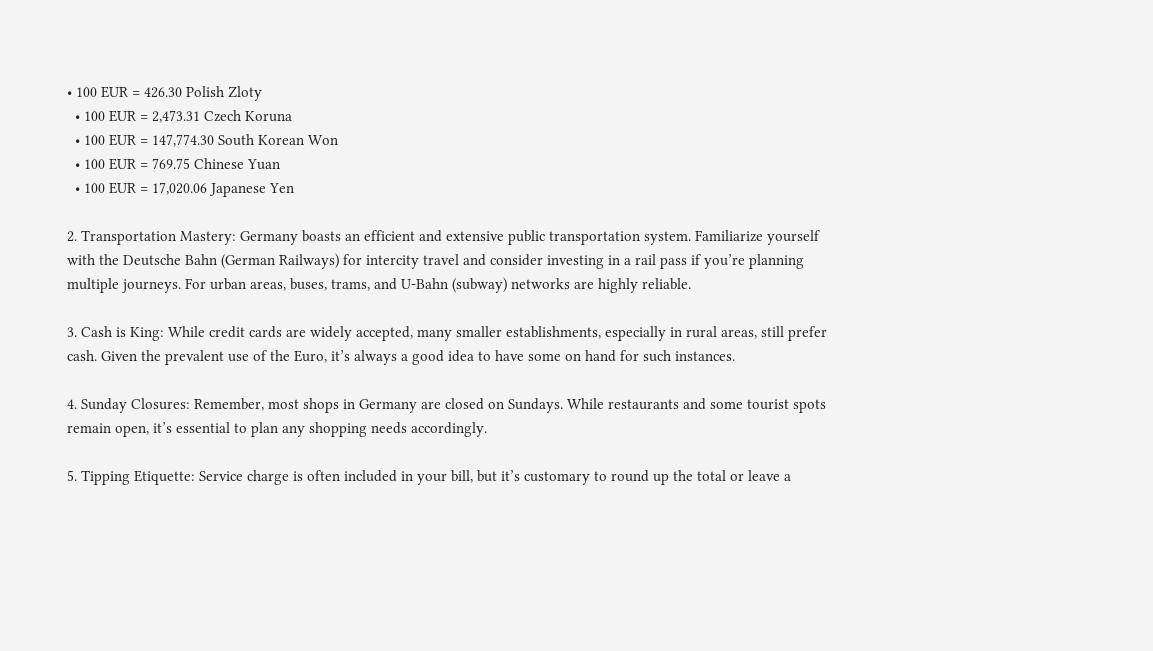• 100 EUR = 426.30 Polish Zloty
  • 100 EUR = 2,473.31 Czech Koruna
  • 100 EUR = 147,774.30 South Korean Won
  • 100 EUR = 769.75 Chinese Yuan
  • 100 EUR = 17,020.06 Japanese Yen

2. Transportation Mastery: Germany boasts an efficient and extensive public transportation system. Familiarize yourself with the Deutsche Bahn (German Railways) for intercity travel and consider investing in a rail pass if you’re planning multiple journeys. For urban areas, buses, trams, and U-Bahn (subway) networks are highly reliable.

3. Cash is King: While credit cards are widely accepted, many smaller establishments, especially in rural areas, still prefer cash. Given the prevalent use of the Euro, it’s always a good idea to have some on hand for such instances.

4. Sunday Closures: Remember, most shops in Germany are closed on Sundays. While restaurants and some tourist spots remain open, it’s essential to plan any shopping needs accordingly.

5. Tipping Etiquette: Service charge is often included in your bill, but it’s customary to round up the total or leave a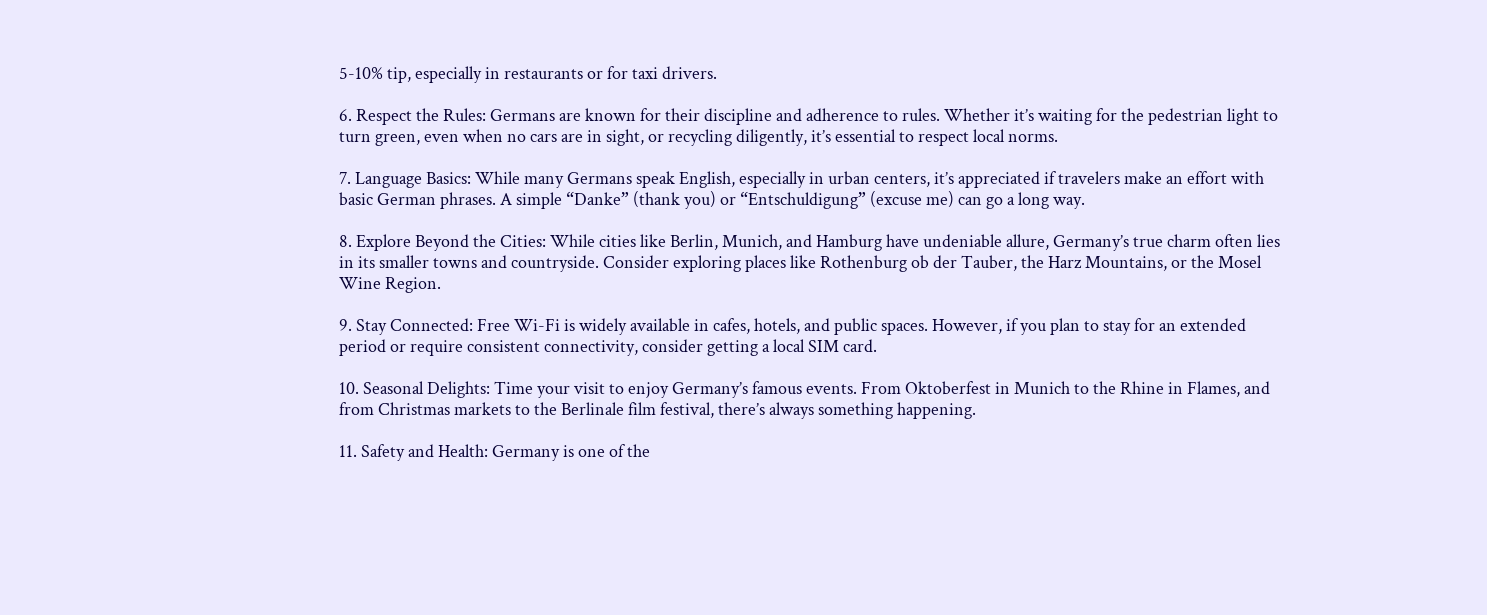5-10% tip, especially in restaurants or for taxi drivers.

6. Respect the Rules: Germans are known for their discipline and adherence to rules. Whether it’s waiting for the pedestrian light to turn green, even when no cars are in sight, or recycling diligently, it’s essential to respect local norms.

7. Language Basics: While many Germans speak English, especially in urban centers, it’s appreciated if travelers make an effort with basic German phrases. A simple “Danke” (thank you) or “Entschuldigung” (excuse me) can go a long way.

8. Explore Beyond the Cities: While cities like Berlin, Munich, and Hamburg have undeniable allure, Germany’s true charm often lies in its smaller towns and countryside. Consider exploring places like Rothenburg ob der Tauber, the Harz Mountains, or the Mosel Wine Region.

9. Stay Connected: Free Wi-Fi is widely available in cafes, hotels, and public spaces. However, if you plan to stay for an extended period or require consistent connectivity, consider getting a local SIM card.

10. Seasonal Delights: Time your visit to enjoy Germany’s famous events. From Oktoberfest in Munich to the Rhine in Flames, and from Christmas markets to the Berlinale film festival, there’s always something happening.

11. Safety and Health: Germany is one of the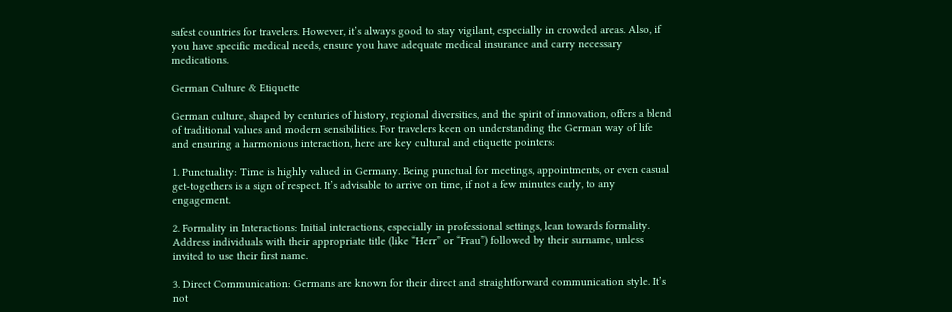safest countries for travelers. However, it’s always good to stay vigilant, especially in crowded areas. Also, if you have specific medical needs, ensure you have adequate medical insurance and carry necessary medications.

German Culture & Etiquette

German culture, shaped by centuries of history, regional diversities, and the spirit of innovation, offers a blend of traditional values and modern sensibilities. For travelers keen on understanding the German way of life and ensuring a harmonious interaction, here are key cultural and etiquette pointers:

1. Punctuality: Time is highly valued in Germany. Being punctual for meetings, appointments, or even casual get-togethers is a sign of respect. It’s advisable to arrive on time, if not a few minutes early, to any engagement.

2. Formality in Interactions: Initial interactions, especially in professional settings, lean towards formality. Address individuals with their appropriate title (like “Herr” or “Frau”) followed by their surname, unless invited to use their first name.

3. Direct Communication: Germans are known for their direct and straightforward communication style. It’s not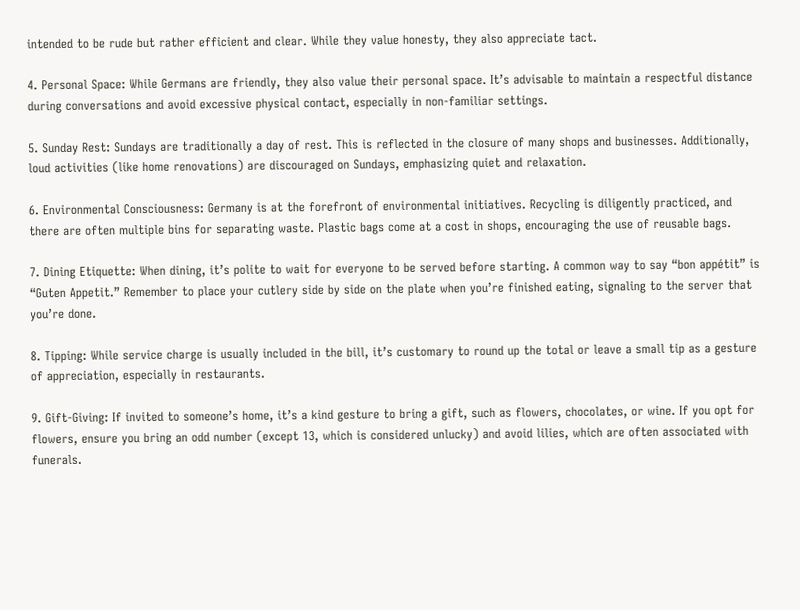intended to be rude but rather efficient and clear. While they value honesty, they also appreciate tact.

4. Personal Space: While Germans are friendly, they also value their personal space. It’s advisable to maintain a respectful distance during conversations and avoid excessive physical contact, especially in non-familiar settings.

5. Sunday Rest: Sundays are traditionally a day of rest. This is reflected in the closure of many shops and businesses. Additionally, loud activities (like home renovations) are discouraged on Sundays, emphasizing quiet and relaxation.

6. Environmental Consciousness: Germany is at the forefront of environmental initiatives. Recycling is diligently practiced, and there are often multiple bins for separating waste. Plastic bags come at a cost in shops, encouraging the use of reusable bags.

7. Dining Etiquette: When dining, it’s polite to wait for everyone to be served before starting. A common way to say “bon appétit” is “Guten Appetit.” Remember to place your cutlery side by side on the plate when you’re finished eating, signaling to the server that you’re done.

8. Tipping: While service charge is usually included in the bill, it’s customary to round up the total or leave a small tip as a gesture of appreciation, especially in restaurants.

9. Gift-Giving: If invited to someone’s home, it’s a kind gesture to bring a gift, such as flowers, chocolates, or wine. If you opt for flowers, ensure you bring an odd number (except 13, which is considered unlucky) and avoid lilies, which are often associated with funerals.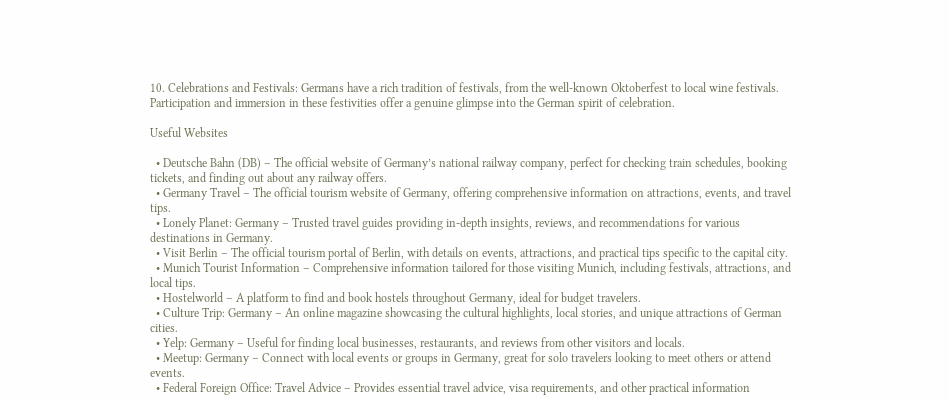10. Celebrations and Festivals: Germans have a rich tradition of festivals, from the well-known Oktoberfest to local wine festivals. Participation and immersion in these festivities offer a genuine glimpse into the German spirit of celebration.

Useful Websites

  • Deutsche Bahn (DB) – The official website of Germany’s national railway company, perfect for checking train schedules, booking tickets, and finding out about any railway offers.
  • Germany Travel – The official tourism website of Germany, offering comprehensive information on attractions, events, and travel tips.
  • Lonely Planet: Germany – Trusted travel guides providing in-depth insights, reviews, and recommendations for various destinations in Germany.
  • Visit Berlin – The official tourism portal of Berlin, with details on events, attractions, and practical tips specific to the capital city.
  • Munich Tourist Information – Comprehensive information tailored for those visiting Munich, including festivals, attractions, and local tips.
  • Hostelworld – A platform to find and book hostels throughout Germany, ideal for budget travelers.
  • Culture Trip: Germany – An online magazine showcasing the cultural highlights, local stories, and unique attractions of German cities.
  • Yelp: Germany – Useful for finding local businesses, restaurants, and reviews from other visitors and locals.
  • Meetup: Germany – Connect with local events or groups in Germany, great for solo travelers looking to meet others or attend events.
  • Federal Foreign Office: Travel Advice – Provides essential travel advice, visa requirements, and other practical information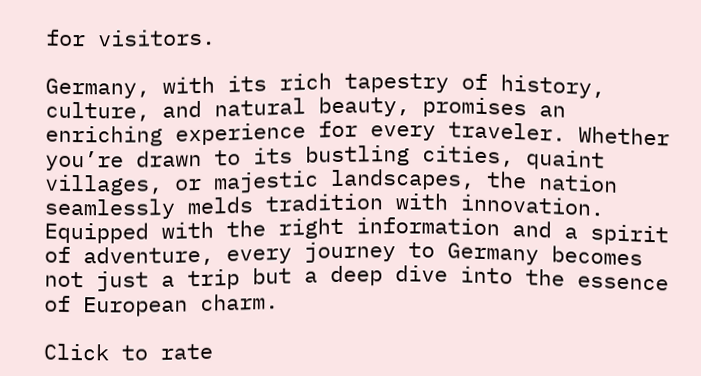for visitors.

Germany, with its rich tapestry of history, culture, and natural beauty, promises an enriching experience for every traveler. Whether you’re drawn to its bustling cities, quaint villages, or majestic landscapes, the nation seamlessly melds tradition with innovation. Equipped with the right information and a spirit of adventure, every journey to Germany becomes not just a trip but a deep dive into the essence of European charm.

Click to rate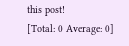this post!
[Total: 0 Average: 0]